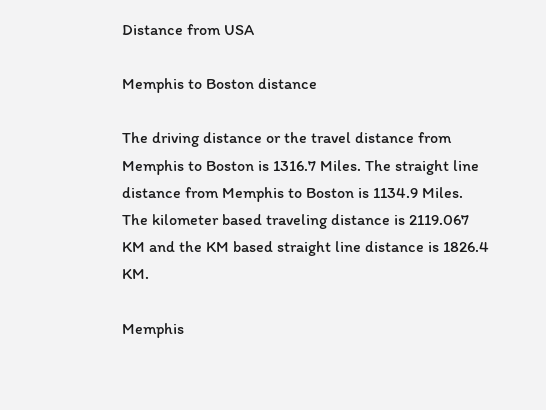Distance from USA

Memphis to Boston distance

The driving distance or the travel distance from Memphis to Boston is 1316.7 Miles. The straight line distance from Memphis to Boston is 1134.9 Miles. The kilometer based traveling distance is 2119.067 KM and the KM based straight line distance is 1826.4 KM.

Memphis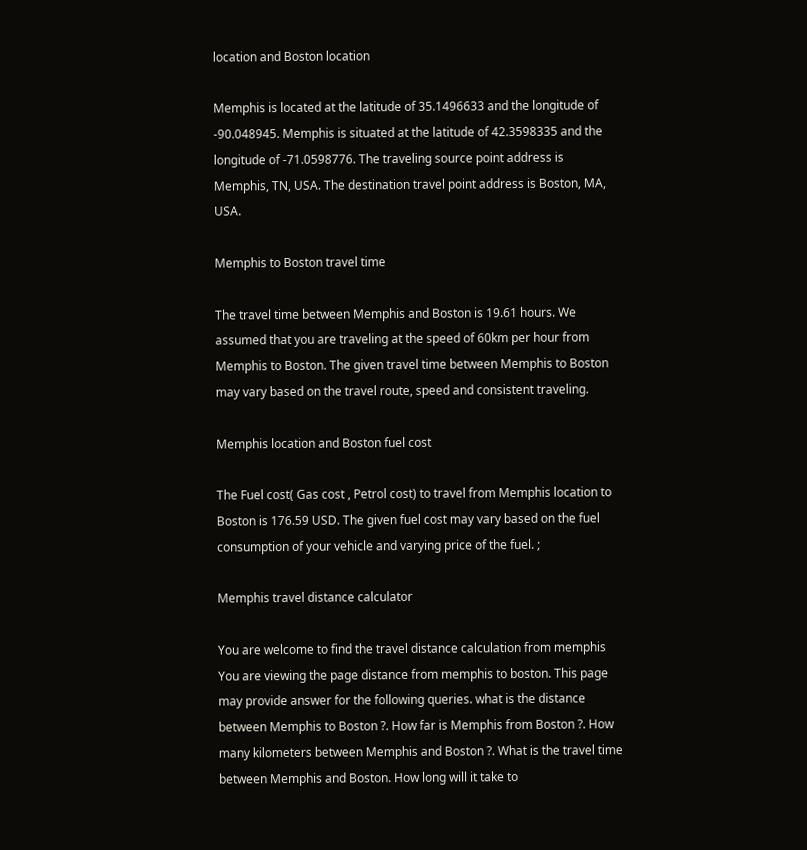location and Boston location

Memphis is located at the latitude of 35.1496633 and the longitude of -90.048945. Memphis is situated at the latitude of 42.3598335 and the longitude of -71.0598776. The traveling source point address is Memphis, TN, USA. The destination travel point address is Boston, MA, USA.

Memphis to Boston travel time

The travel time between Memphis and Boston is 19.61 hours. We assumed that you are traveling at the speed of 60km per hour from Memphis to Boston. The given travel time between Memphis to Boston may vary based on the travel route, speed and consistent traveling.

Memphis location and Boston fuel cost

The Fuel cost( Gas cost , Petrol cost) to travel from Memphis location to Boston is 176.59 USD. The given fuel cost may vary based on the fuel consumption of your vehicle and varying price of the fuel. ;

Memphis travel distance calculator

You are welcome to find the travel distance calculation from memphis You are viewing the page distance from memphis to boston. This page may provide answer for the following queries. what is the distance between Memphis to Boston ?. How far is Memphis from Boston ?. How many kilometers between Memphis and Boston ?. What is the travel time between Memphis and Boston. How long will it take to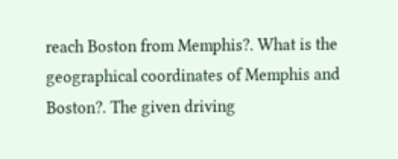reach Boston from Memphis?. What is the geographical coordinates of Memphis and Boston?. The given driving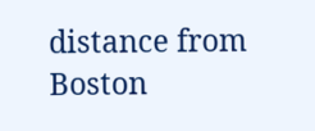distance from Boston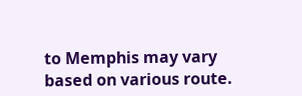to Memphis may vary based on various route.